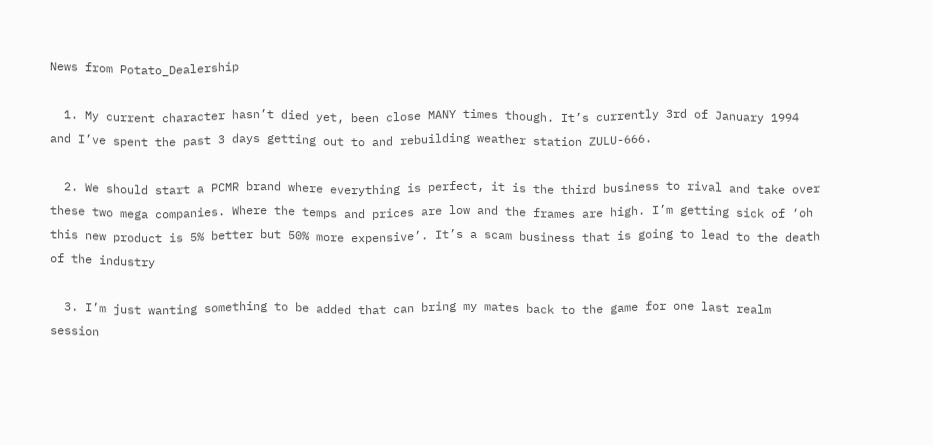News from Potato_Dealership

  1. My current character hasn’t died yet, been close MANY times though. It’s currently 3rd of January 1994 and I’ve spent the past 3 days getting out to and rebuilding weather station ZULU-666.

  2. We should start a PCMR brand where everything is perfect, it is the third business to rival and take over these two mega companies. Where the temps and prices are low and the frames are high. I’m getting sick of ‘oh this new product is 5% better but 50% more expensive’. It’s a scam business that is going to lead to the death of the industry

  3. I’m just wanting something to be added that can bring my mates back to the game for one last realm session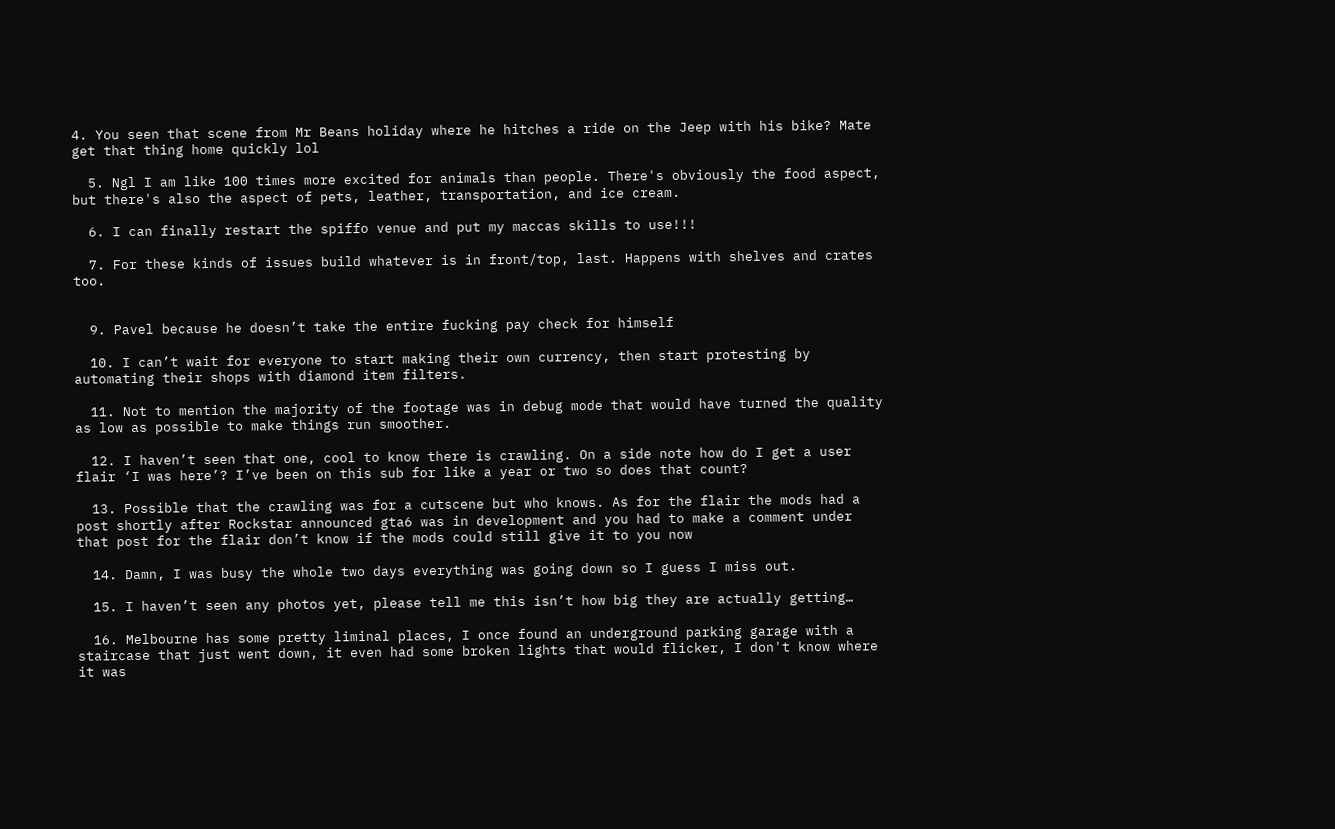4. You seen that scene from Mr Beans holiday where he hitches a ride on the Jeep with his bike? Mate get that thing home quickly lol

  5. Ngl I am like 100 times more excited for animals than people. There's obviously the food aspect, but there's also the aspect of pets, leather, transportation, and ice cream.

  6. I can finally restart the spiffo venue and put my maccas skills to use!!!

  7. For these kinds of issues build whatever is in front/top, last. Happens with shelves and crates too.


  9. Pavel because he doesn’t take the entire fucking pay check for himself

  10. I can’t wait for everyone to start making their own currency, then start protesting by automating their shops with diamond item filters.

  11. Not to mention the majority of the footage was in debug mode that would have turned the quality as low as possible to make things run smoother.

  12. I haven’t seen that one, cool to know there is crawling. On a side note how do I get a user flair ‘I was here’? I’ve been on this sub for like a year or two so does that count?

  13. Possible that the crawling was for a cutscene but who knows. As for the flair the mods had a post shortly after Rockstar announced gta6 was in development and you had to make a comment under that post for the flair don’t know if the mods could still give it to you now

  14. Damn, I was busy the whole two days everything was going down so I guess I miss out.

  15. I haven’t seen any photos yet, please tell me this isn’t how big they are actually getting…

  16. Melbourne has some pretty liminal places, I once found an underground parking garage with a staircase that just went down, it even had some broken lights that would flicker, I don't know where it was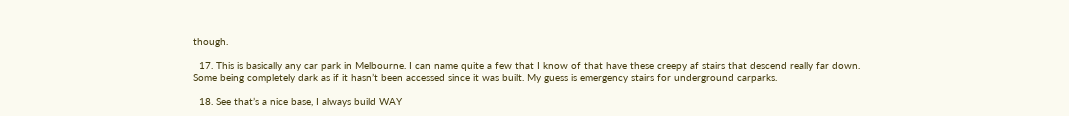though.

  17. This is basically any car park in Melbourne. I can name quite a few that I know of that have these creepy af stairs that descend really far down. Some being completely dark as if it hasn’t been accessed since it was built. My guess is emergency stairs for underground carparks.

  18. See that’s a nice base, I always build WAY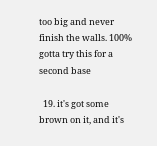too big and never finish the walls. 100% gotta try this for a second base

  19. it's got some brown on it, and it's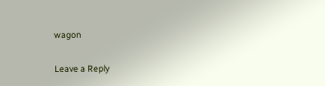wagon

Leave a Reply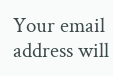Your email address will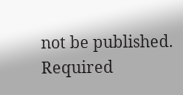not be published. Required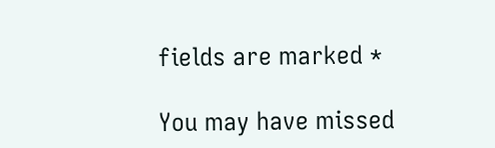fields are marked *

You may have missed